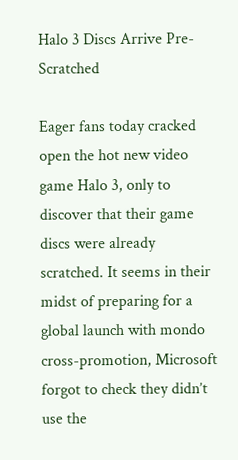Halo 3 Discs Arrive Pre-Scratched

Eager fans today cracked open the hot new video game Halo 3, only to discover that their game discs were already scratched. It seems in their midst of preparing for a global launch with mondo cross-promotion, Microsoft forgot to check they didn’t use the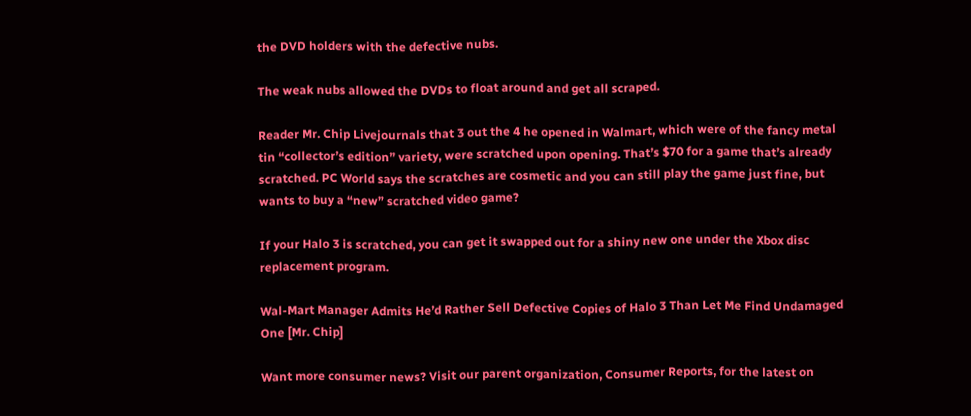the DVD holders with the defective nubs.

The weak nubs allowed the DVDs to float around and get all scraped.

Reader Mr. Chip Livejournals that 3 out the 4 he opened in Walmart, which were of the fancy metal tin “collector’s edition” variety, were scratched upon opening. That’s $70 for a game that’s already scratched. PC World says the scratches are cosmetic and you can still play the game just fine, but wants to buy a “new” scratched video game?

If your Halo 3 is scratched, you can get it swapped out for a shiny new one under the Xbox disc replacement program.

Wal-Mart Manager Admits He’d Rather Sell Defective Copies of Halo 3 Than Let Me Find Undamaged One [Mr. Chip]

Want more consumer news? Visit our parent organization, Consumer Reports, for the latest on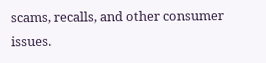scams, recalls, and other consumer issues.